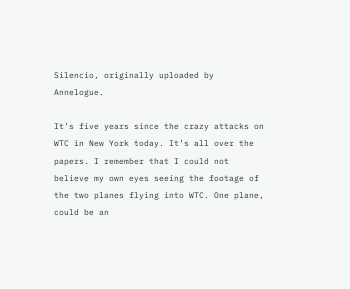Silencio, originally uploaded by Annelogue.

It’s five years since the crazy attacks on WTC in New York today. It’s all over the papers. I remember that I could not believe my own eyes seeing the footage of the two planes flying into WTC. One plane, could be an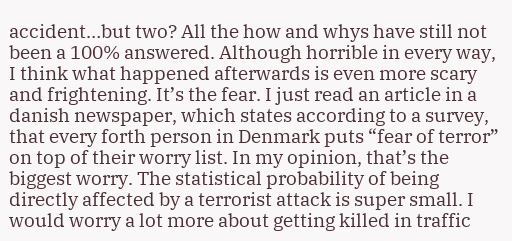accident…but two? All the how and whys have still not been a 100% answered. Although horrible in every way, I think what happened afterwards is even more scary and frightening. It’s the fear. I just read an article in a danish newspaper, which states according to a survey, that every forth person in Denmark puts “fear of terror” on top of their worry list. In my opinion, that’s the biggest worry. The statistical probability of being directly affected by a terrorist attack is super small. I would worry a lot more about getting killed in traffic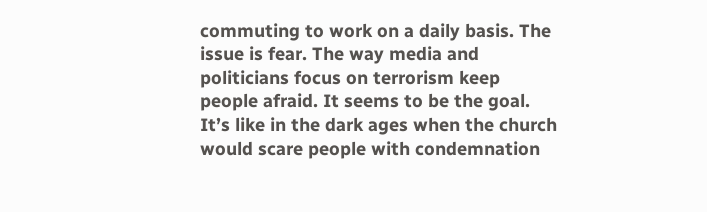commuting to work on a daily basis. The issue is fear. The way media and politicians focus on terrorism keep people afraid. It seems to be the goal. It’s like in the dark ages when the church would scare people with condemnation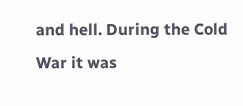and hell. During the Cold War it was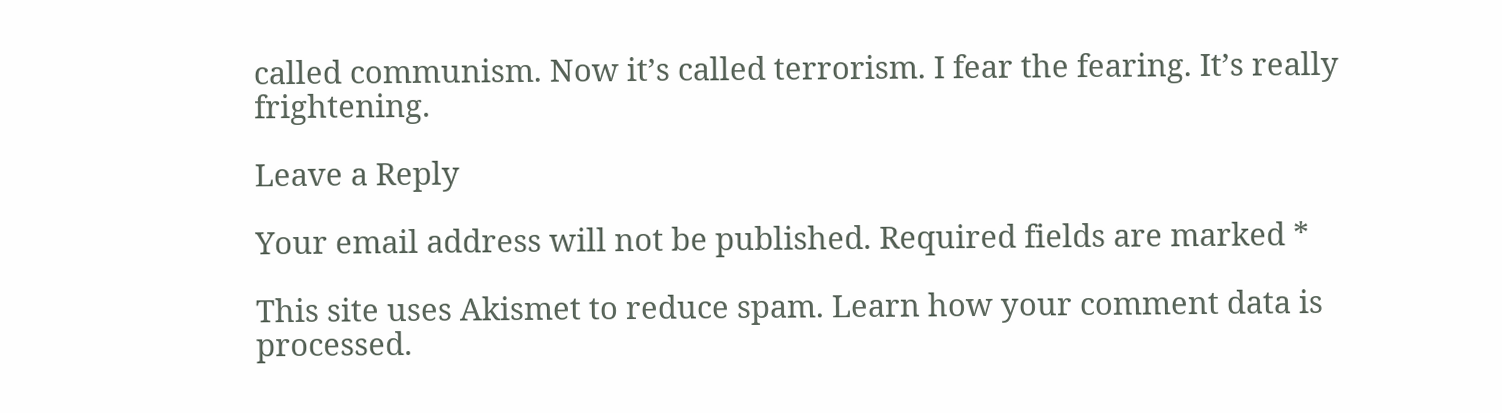called communism. Now it’s called terrorism. I fear the fearing. It’s really frightening.

Leave a Reply

Your email address will not be published. Required fields are marked *

This site uses Akismet to reduce spam. Learn how your comment data is processed.